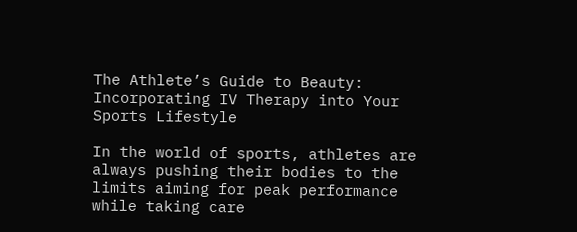The Athlete’s Guide to Beauty: Incorporating IV Therapy into Your Sports Lifestyle

In the world of sports, athletes are always pushing their bodies to the limits aiming for peak performance while taking care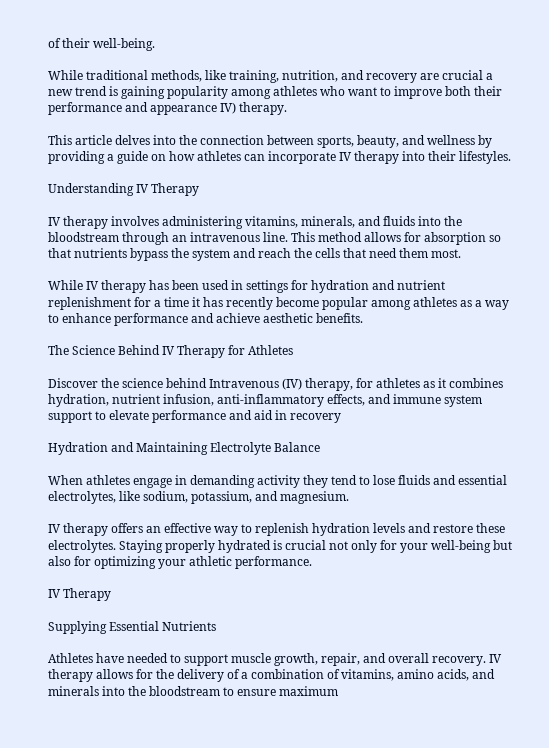of their well-being.

While traditional methods, like training, nutrition, and recovery are crucial a new trend is gaining popularity among athletes who want to improve both their performance and appearance IV) therapy.

This article delves into the connection between sports, beauty, and wellness by providing a guide on how athletes can incorporate IV therapy into their lifestyles.

Understanding IV Therapy

IV therapy involves administering vitamins, minerals, and fluids into the bloodstream through an intravenous line. This method allows for absorption so that nutrients bypass the system and reach the cells that need them most.

While IV therapy has been used in settings for hydration and nutrient replenishment for a time it has recently become popular among athletes as a way to enhance performance and achieve aesthetic benefits.

The Science Behind IV Therapy for Athletes

Discover the science behind Intravenous (IV) therapy, for athletes as it combines hydration, nutrient infusion, anti-inflammatory effects, and immune system support to elevate performance and aid in recovery

Hydration and Maintaining Electrolyte Balance

When athletes engage in demanding activity they tend to lose fluids and essential electrolytes, like sodium, potassium, and magnesium.

IV therapy offers an effective way to replenish hydration levels and restore these electrolytes. Staying properly hydrated is crucial not only for your well-being but also for optimizing your athletic performance.

IV Therapy

Supplying Essential Nutrients

Athletes have needed to support muscle growth, repair, and overall recovery. IV therapy allows for the delivery of a combination of vitamins, amino acids, and minerals into the bloodstream to ensure maximum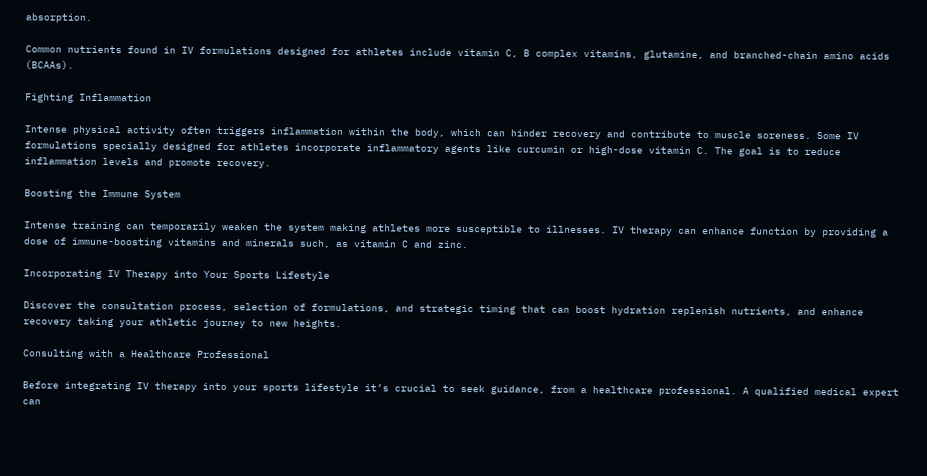absorption.

Common nutrients found in IV formulations designed for athletes include vitamin C, B complex vitamins, glutamine, and branched-chain amino acids (BCAAs).

Fighting Inflammation

Intense physical activity often triggers inflammation within the body, which can hinder recovery and contribute to muscle soreness. Some IV formulations specially designed for athletes incorporate inflammatory agents like curcumin or high-dose vitamin C. The goal is to reduce inflammation levels and promote recovery.

Boosting the Immune System

Intense training can temporarily weaken the system making athletes more susceptible to illnesses. IV therapy can enhance function by providing a dose of immune-boosting vitamins and minerals such, as vitamin C and zinc.

Incorporating IV Therapy into Your Sports Lifestyle

Discover the consultation process, selection of formulations, and strategic timing that can boost hydration replenish nutrients, and enhance recovery taking your athletic journey to new heights.

Consulting with a Healthcare Professional

Before integrating IV therapy into your sports lifestyle it’s crucial to seek guidance, from a healthcare professional. A qualified medical expert can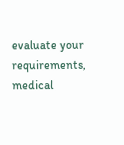evaluate your requirements, medical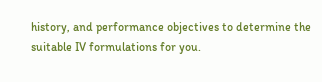history, and performance objectives to determine the suitable IV formulations for you.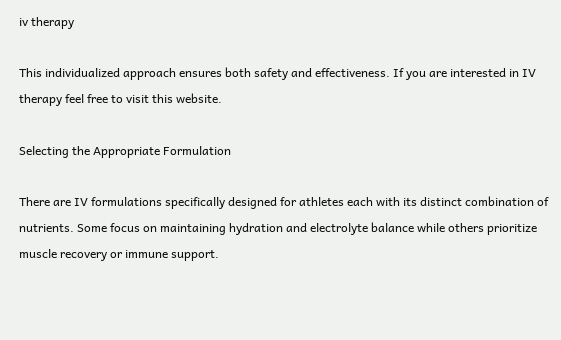iv therapy

This individualized approach ensures both safety and effectiveness. If you are interested in IV therapy feel free to visit this website.

Selecting the Appropriate Formulation

There are IV formulations specifically designed for athletes each with its distinct combination of nutrients. Some focus on maintaining hydration and electrolyte balance while others prioritize muscle recovery or immune support.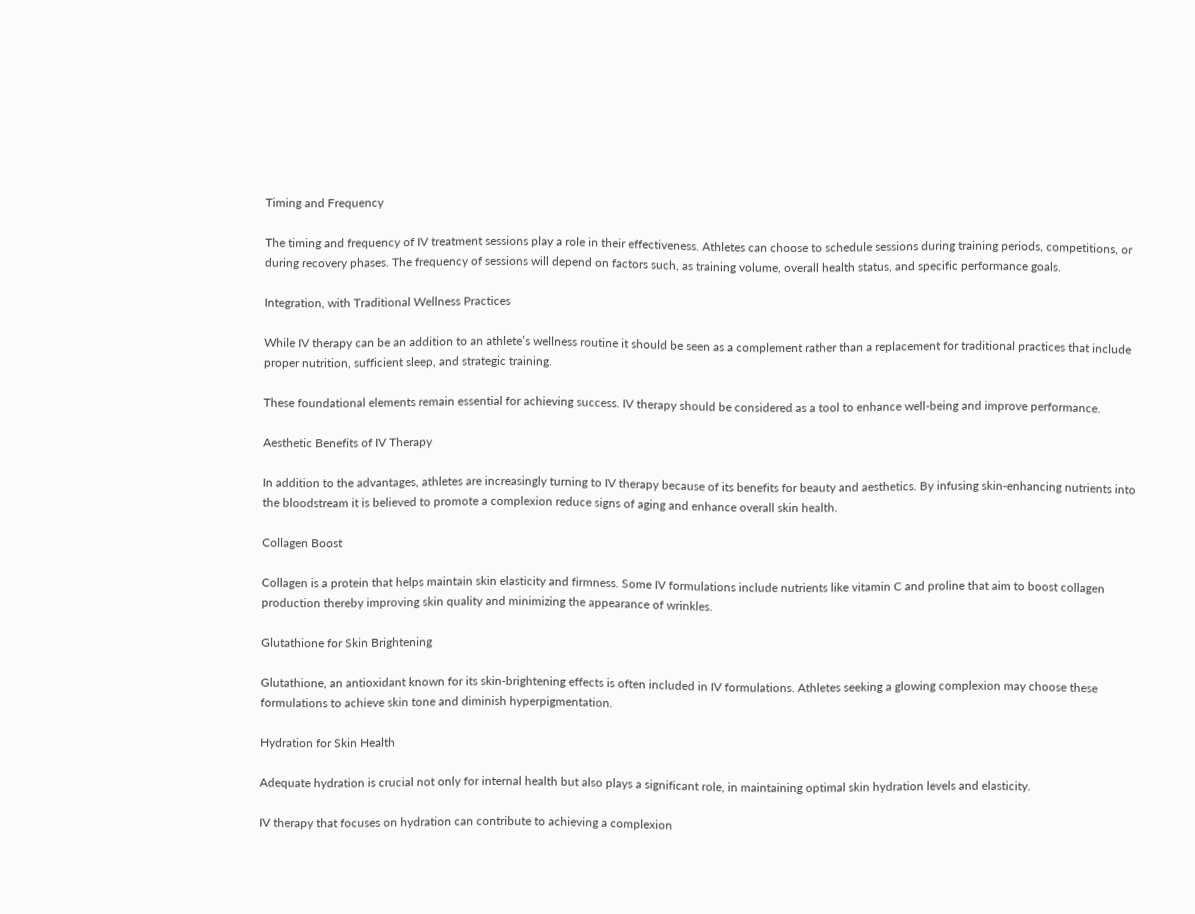Timing and Frequency

The timing and frequency of IV treatment sessions play a role in their effectiveness. Athletes can choose to schedule sessions during training periods, competitions, or during recovery phases. The frequency of sessions will depend on factors such, as training volume, overall health status, and specific performance goals.

Integration, with Traditional Wellness Practices

While IV therapy can be an addition to an athlete’s wellness routine it should be seen as a complement rather than a replacement for traditional practices that include proper nutrition, sufficient sleep, and strategic training.

These foundational elements remain essential for achieving success. IV therapy should be considered as a tool to enhance well-being and improve performance.

Aesthetic Benefits of IV Therapy

In addition to the advantages, athletes are increasingly turning to IV therapy because of its benefits for beauty and aesthetics. By infusing skin-enhancing nutrients into the bloodstream it is believed to promote a complexion reduce signs of aging and enhance overall skin health.

Collagen Boost

Collagen is a protein that helps maintain skin elasticity and firmness. Some IV formulations include nutrients like vitamin C and proline that aim to boost collagen production thereby improving skin quality and minimizing the appearance of wrinkles.

Glutathione for Skin Brightening

Glutathione, an antioxidant known for its skin-brightening effects is often included in IV formulations. Athletes seeking a glowing complexion may choose these formulations to achieve skin tone and diminish hyperpigmentation.

Hydration for Skin Health

Adequate hydration is crucial not only for internal health but also plays a significant role, in maintaining optimal skin hydration levels and elasticity.

IV therapy that focuses on hydration can contribute to achieving a complexion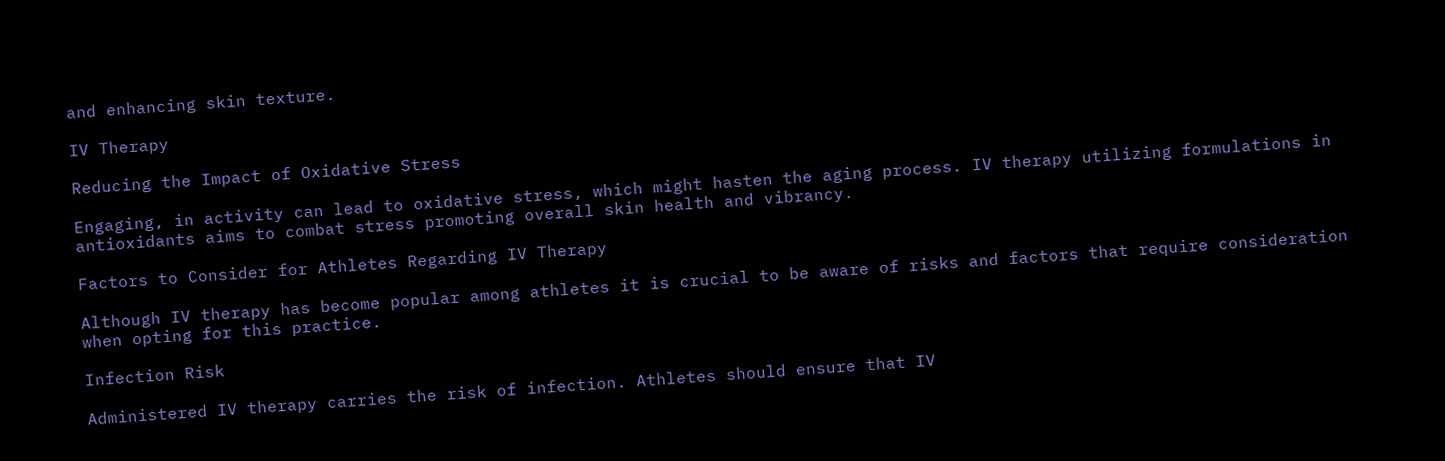and enhancing skin texture.

IV Therapy

Reducing the Impact of Oxidative Stress

Engaging, in activity can lead to oxidative stress, which might hasten the aging process. IV therapy utilizing formulations in antioxidants aims to combat stress promoting overall skin health and vibrancy.

Factors to Consider for Athletes Regarding IV Therapy

Although IV therapy has become popular among athletes it is crucial to be aware of risks and factors that require consideration when opting for this practice.

Infection Risk

Administered IV therapy carries the risk of infection. Athletes should ensure that IV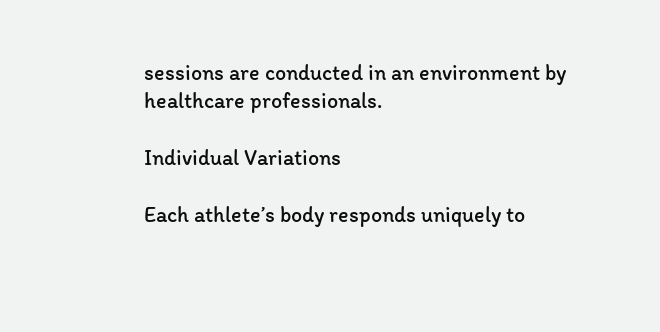sessions are conducted in an environment by healthcare professionals.

Individual Variations

Each athlete’s body responds uniquely to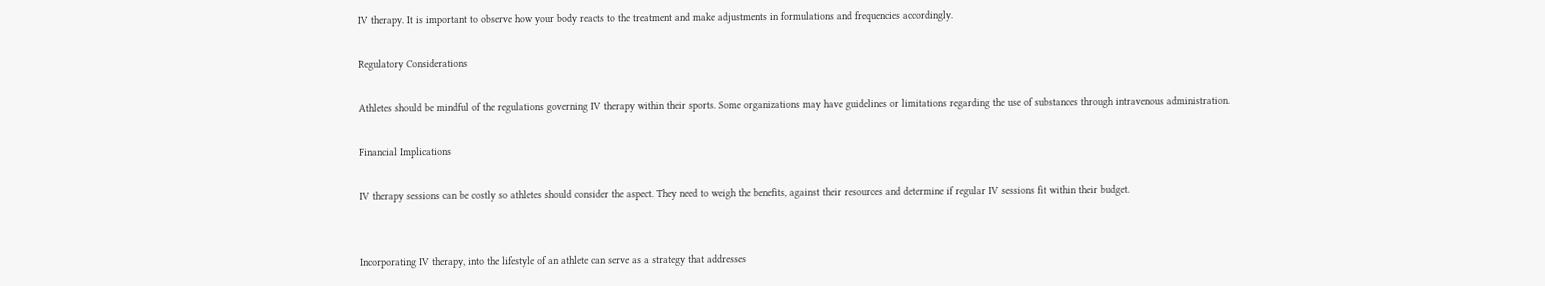IV therapy. It is important to observe how your body reacts to the treatment and make adjustments in formulations and frequencies accordingly.

Regulatory Considerations

Athletes should be mindful of the regulations governing IV therapy within their sports. Some organizations may have guidelines or limitations regarding the use of substances through intravenous administration.

Financial Implications

IV therapy sessions can be costly so athletes should consider the aspect. They need to weigh the benefits, against their resources and determine if regular IV sessions fit within their budget.


Incorporating IV therapy, into the lifestyle of an athlete can serve as a strategy that addresses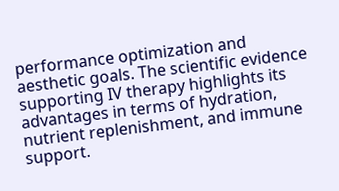performance optimization and aesthetic goals. The scientific evidence supporting IV therapy highlights its advantages in terms of hydration, nutrient replenishment, and immune support.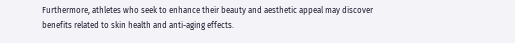Furthermore, athletes who seek to enhance their beauty and aesthetic appeal may discover benefits related to skin health and anti-aging effects.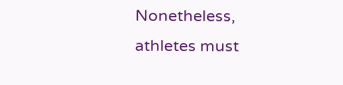Nonetheless, athletes must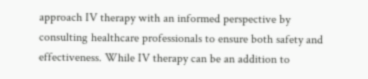approach IV therapy with an informed perspective by consulting healthcare professionals to ensure both safety and effectiveness. While IV therapy can be an addition to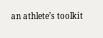an athlete’s toolkit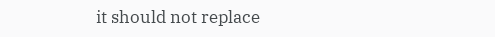it should not replace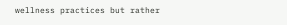wellness practices but rather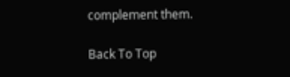complement them.

Back To Top